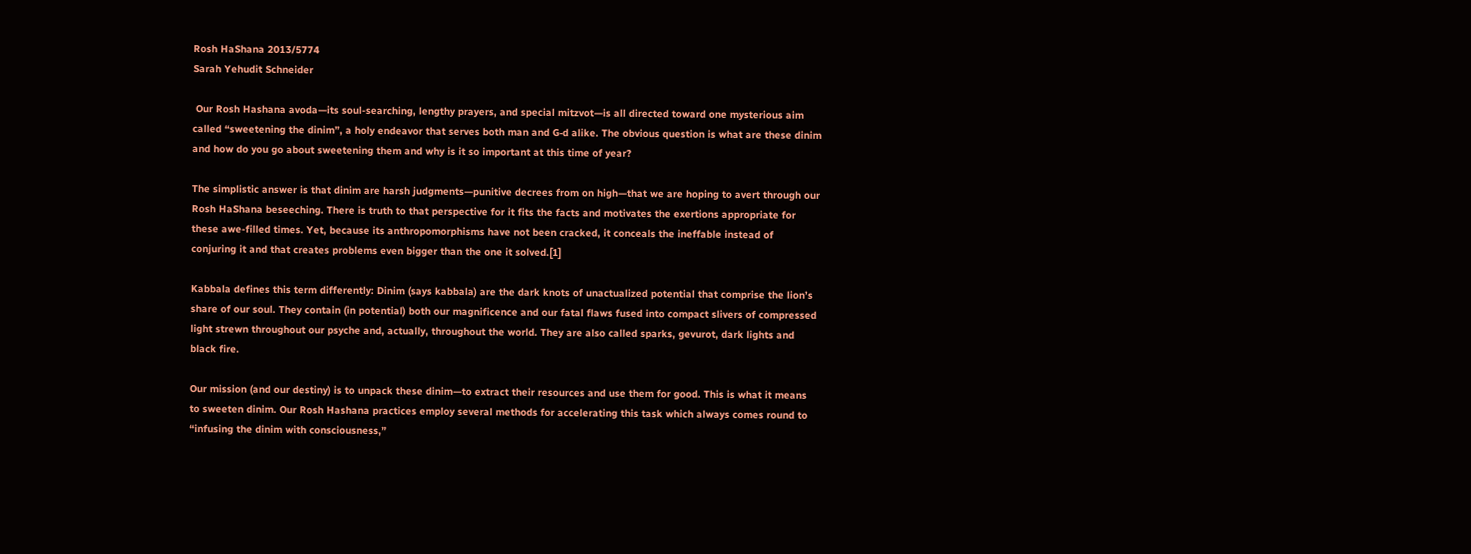Rosh HaShana 2013/5774
Sarah Yehudit Schneider

 Our Rosh Hashana avoda—its soul-searching, lengthy prayers, and special mitzvot—is all directed toward one mysterious aim called “sweetening the dinim”, a holy endeavor that serves both man and G‑d alike. The obvious question is what are these dinim and how do you go about sweetening them and why is it so important at this time of year?

The simplistic answer is that dinim are harsh judgments—punitive decrees from on high—that we are hoping to avert through our Rosh HaShana beseeching. There is truth to that perspective for it fits the facts and motivates the exertions appropriate for these awe-filled times. Yet, because its anthropomorphisms have not been cracked, it conceals the ineffable instead of conjuring it and that creates problems even bigger than the one it solved.[1]

Kabbala defines this term differently: Dinim (says kabbala) are the dark knots of unactualized potential that comprise the lion’s share of our soul. They contain (in potential) both our magnificence and our fatal flaws fused into compact slivers of compressed light strewn throughout our psyche and, actually, throughout the world. They are also called sparks, gevurot, dark lights and black fire.

Our mission (and our destiny) is to unpack these dinim—to extract their resources and use them for good. This is what it means to sweeten dinim. Our Rosh Hashana practices employ several methods for accelerating this task which always comes round to “infusing the dinim with consciousness,”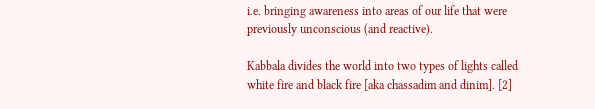i.e. bringing awareness into areas of our life that were previously unconscious (and reactive).

Kabbala divides the world into two types of lights called white fire and black fire [aka chassadim and dinim]. [2]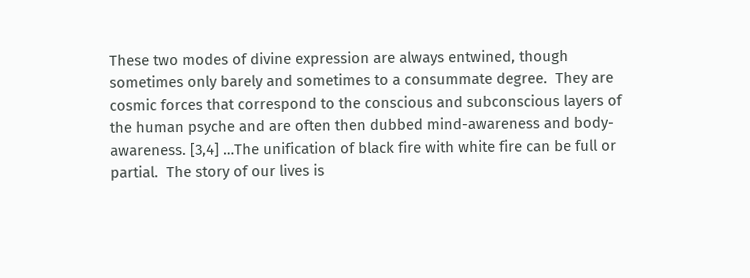These two modes of divine expression are always entwined, though sometimes only barely and sometimes to a consummate degree.  They are cosmic forces that correspond to the conscious and subconscious layers of the human psyche and are often then dubbed mind-awareness and body-awareness. [3,4] …The unification of black fire with white fire can be full or partial.  The story of our lives is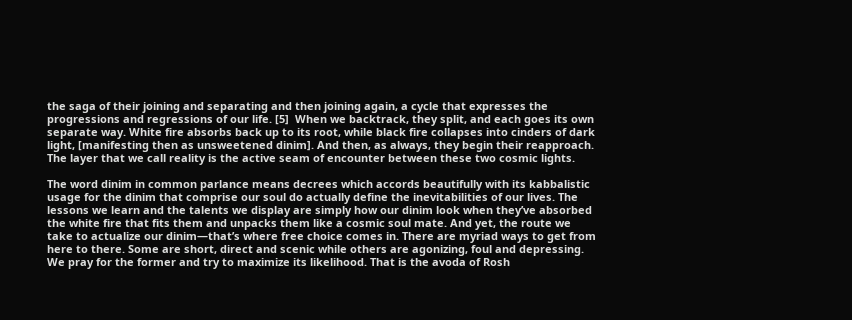the saga of their joining and separating and then joining again, a cycle that expresses the progressions and regressions of our life. [5]  When we backtrack, they split, and each goes its own separate way. White fire absorbs back up to its root, while black fire collapses into cinders of dark light, [manifesting then as unsweetened dinim]. And then, as always, they begin their reapproach. The layer that we call reality is the active seam of encounter between these two cosmic lights.

The word dinim in common parlance means decrees which accords beautifully with its kabbalistic usage for the dinim that comprise our soul do actually define the inevitabilities of our lives. The lessons we learn and the talents we display are simply how our dinim look when they’ve absorbed the white fire that fits them and unpacks them like a cosmic soul mate. And yet, the route we take to actualize our dinim—that’s where free choice comes in. There are myriad ways to get from here to there. Some are short, direct and scenic while others are agonizing, foul and depressing. We pray for the former and try to maximize its likelihood. That is the avoda of Rosh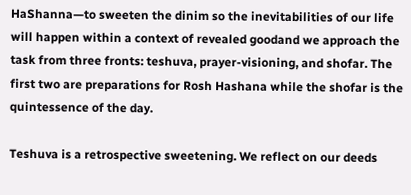HaShanna—to sweeten the dinim so the inevitabilities of our life will happen within a context of revealed goodand we approach the task from three fronts: teshuva, prayer-visioning, and shofar. The first two are preparations for Rosh Hashana while the shofar is the quintessence of the day.

Teshuva is a retrospective sweetening. We reflect on our deeds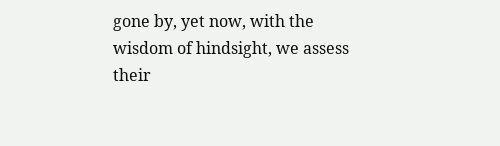gone by, yet now, with the wisdom of hindsight, we assess their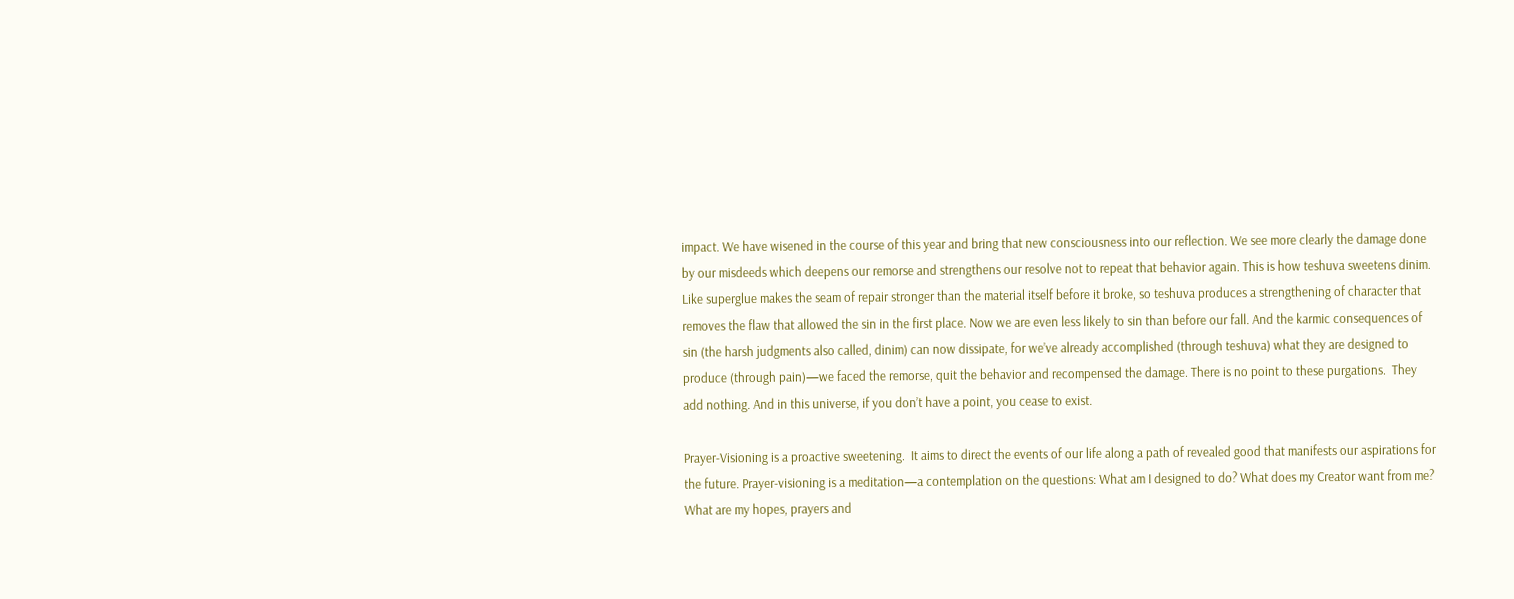impact. We have wisened in the course of this year and bring that new consciousness into our reflection. We see more clearly the damage done by our misdeeds which deepens our remorse and strengthens our resolve not to repeat that behavior again. This is how teshuva sweetens dinim. Like superglue makes the seam of repair stronger than the material itself before it broke, so teshuva produces a strengthening of character that removes the flaw that allowed the sin in the first place. Now we are even less likely to sin than before our fall. And the karmic consequences of sin (the harsh judgments also called, dinim) can now dissipate, for we’ve already accomplished (through teshuva) what they are designed to produce (through pain)—we faced the remorse, quit the behavior and recompensed the damage. There is no point to these purgations.  They add nothing. And in this universe, if you don’t have a point, you cease to exist.

Prayer-Visioning is a proactive sweetening.  It aims to direct the events of our life along a path of revealed good that manifests our aspirations for the future. Prayer-visioning is a meditation—a contemplation on the questions: What am I designed to do? What does my Creator want from me? What are my hopes, prayers and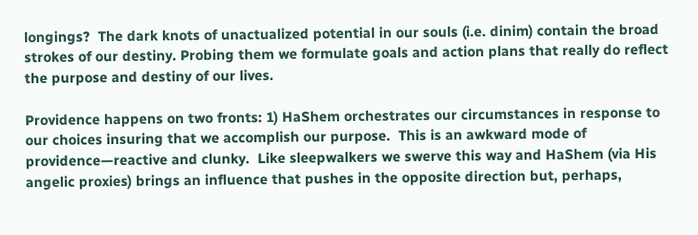longings?  The dark knots of unactualized potential in our souls (i.e. dinim) contain the broad strokes of our destiny. Probing them we formulate goals and action plans that really do reflect the purpose and destiny of our lives.

Providence happens on two fronts: 1) HaShem orchestrates our circumstances in response to our choices insuring that we accomplish our purpose.  This is an awkward mode of providence—reactive and clunky.  Like sleepwalkers we swerve this way and HaShem (via His angelic proxies) brings an influence that pushes in the opposite direction but, perhaps,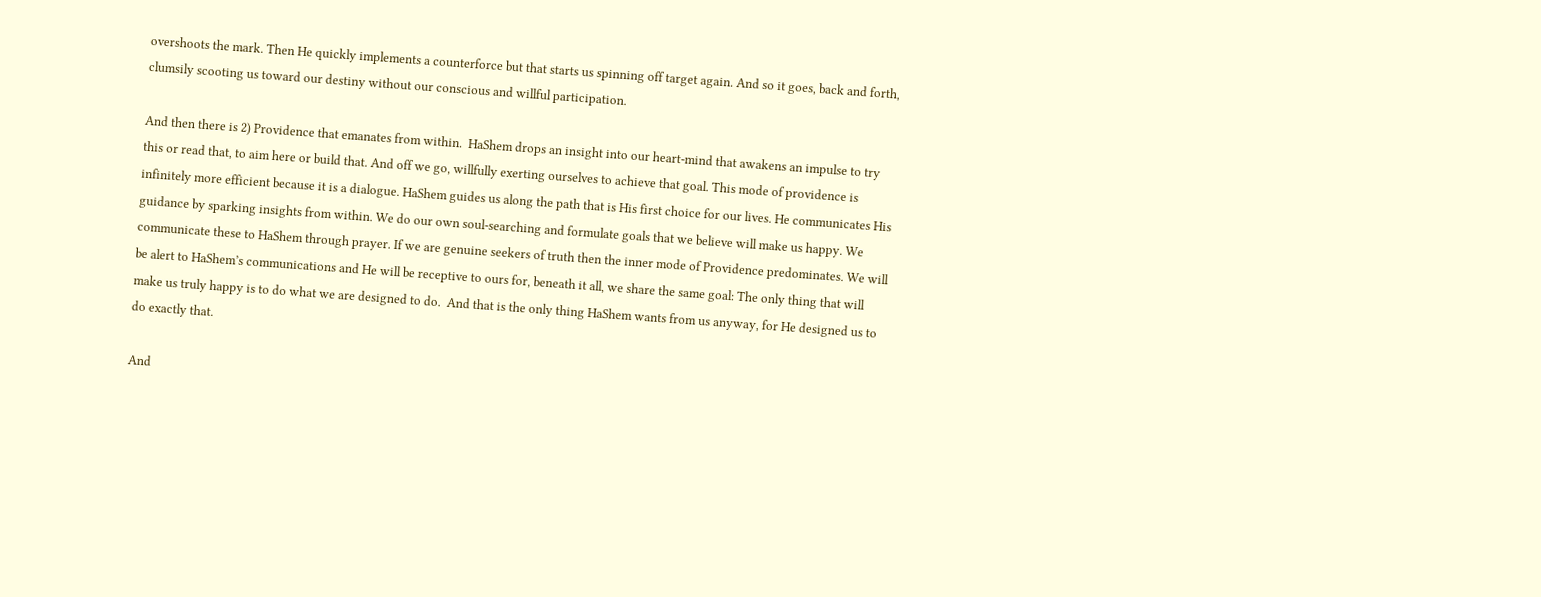overshoots the mark. Then He quickly implements a counterforce but that starts us spinning off target again. And so it goes, back and forth, clumsily scooting us toward our destiny without our conscious and willful participation.

And then there is 2) Providence that emanates from within.  HaShem drops an insight into our heart-mind that awakens an impulse to try this or read that, to aim here or build that. And off we go, willfully exerting ourselves to achieve that goal. This mode of providence is infinitely more efficient because it is a dialogue. HaShem guides us along the path that is His first choice for our lives. He communicates His guidance by sparking insights from within. We do our own soul-searching and formulate goals that we believe will make us happy. We communicate these to HaShem through prayer. If we are genuine seekers of truth then the inner mode of Providence predominates. We will be alert to HaShem’s communications and He will be receptive to ours for, beneath it all, we share the same goal: The only thing that will make us truly happy is to do what we are designed to do.  And that is the only thing HaShem wants from us anyway, for He designed us to do exactly that.

And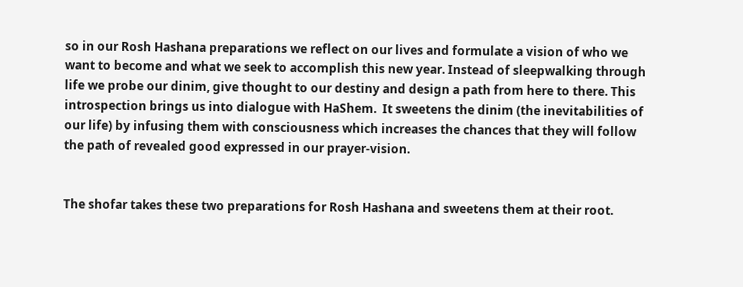so in our Rosh Hashana preparations we reflect on our lives and formulate a vision of who we want to become and what we seek to accomplish this new year. Instead of sleepwalking through life we probe our dinim, give thought to our destiny and design a path from here to there. This introspection brings us into dialogue with HaShem.  It sweetens the dinim (the inevitabilities of our life) by infusing them with consciousness which increases the chances that they will follow the path of revealed good expressed in our prayer-vision.


The shofar takes these two preparations for Rosh Hashana and sweetens them at their root.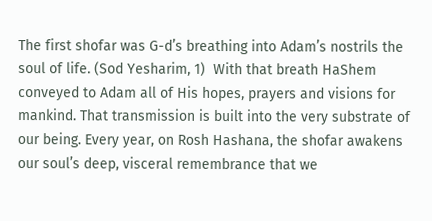The first shofar was G-d’s breathing into Adam’s nostrils the soul of life. (Sod Yesharim, 1)  With that breath HaShem conveyed to Adam all of His hopes, prayers and visions for mankind. That transmission is built into the very substrate of our being. Every year, on Rosh Hashana, the shofar awakens our soul’s deep, visceral remembrance that we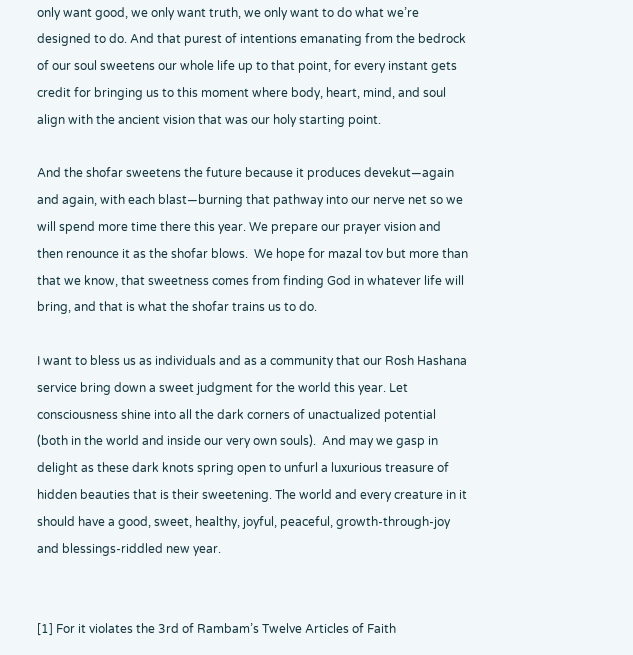only want good, we only want truth, we only want to do what we’re designed to do. And that purest of intentions emanating from the bedrock of our soul sweetens our whole life up to that point, for every instant gets credit for bringing us to this moment where body, heart, mind, and soul align with the ancient vision that was our holy starting point.

And the shofar sweetens the future because it produces devekut—again and again, with each blast—burning that pathway into our nerve net so we will spend more time there this year. We prepare our prayer vision and then renounce it as the shofar blows.  We hope for mazal tov but more than that we know, that sweetness comes from finding God in whatever life will bring, and that is what the shofar trains us to do.

I want to bless us as individuals and as a community that our Rosh Hashana service bring down a sweet judgment for the world this year. Let consciousness shine into all the dark corners of unactualized potential (both in the world and inside our very own souls).  And may we gasp in delight as these dark knots spring open to unfurl a luxurious treasure of hidden beauties that is their sweetening. The world and every creature in it should have a good, sweet, healthy, joyful, peaceful, growth-through-joy and blessings-riddled new year.


[1] For it violates the 3rd of Rambam’s Twelve Articles of Faith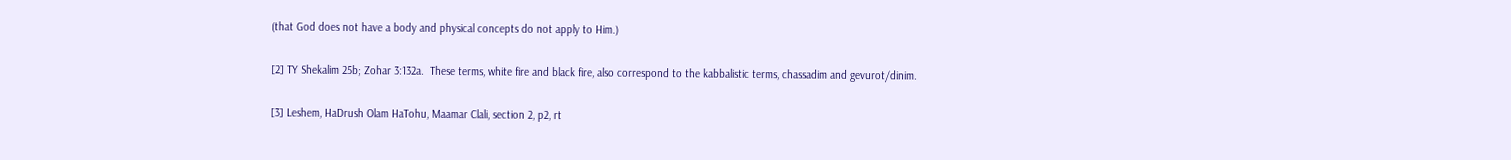(that God does not have a body and physical concepts do not apply to Him.)

[2] TY Shekalim 25b; Zohar 3:132a.  These terms, white fire and black fire, also correspond to the kabbalistic terms, chassadim and gevurot/dinim.

[3] Leshem, HaDrush Olam HaTohu, Maamar Clali, section 2, p2, rt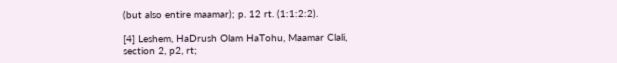(but also entire maamar); p. 12 rt. (1:1:2:2).

[4] Leshem, HaDrush Olam HaTohu, Maamar Clali, section 2, p2, rt;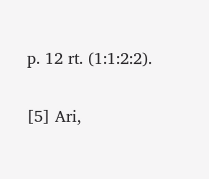p. 12 rt. (1:1:2:2).

[5] Ari,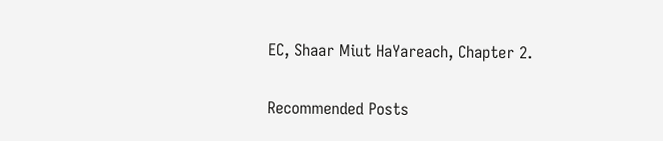EC, Shaar Miut HaYareach, Chapter 2.

Recommended Posts